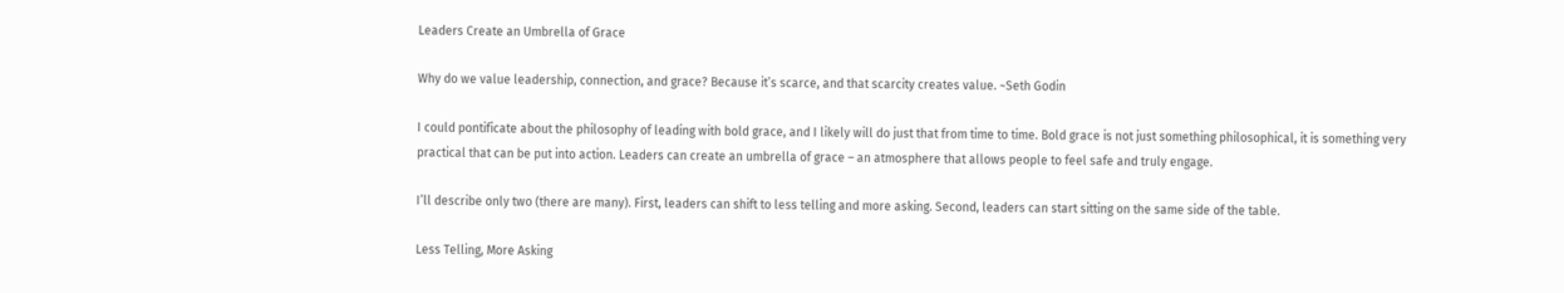Leaders Create an Umbrella of Grace

Why do we value leadership, connection, and grace? Because it’s scarce, and that scarcity creates value. ~Seth Godin

I could pontificate about the philosophy of leading with bold grace, and I likely will do just that from time to time. Bold grace is not just something philosophical, it is something very practical that can be put into action. Leaders can create an umbrella of grace – an atmosphere that allows people to feel safe and truly engage.

I’ll describe only two (there are many). First, leaders can shift to less telling and more asking. Second, leaders can start sitting on the same side of the table.

Less Telling, More Asking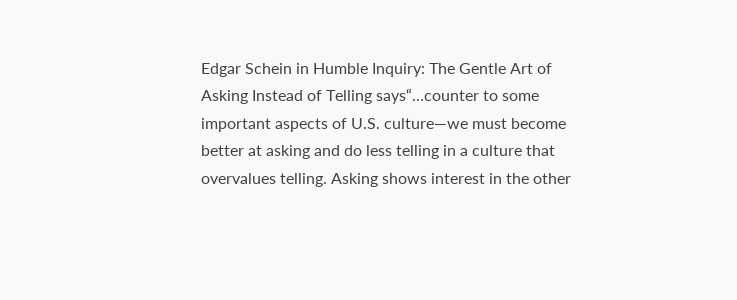Edgar Schein in Humble Inquiry: The Gentle Art of Asking Instead of Telling says“…counter to some important aspects of U.S. culture—we must become better at asking and do less telling in a culture that overvalues telling. Asking shows interest in the other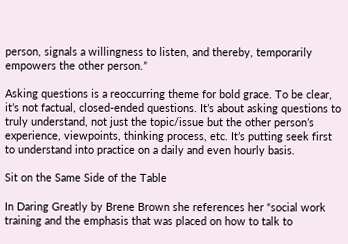person, signals a willingness to listen, and thereby, temporarily empowers the other person.”

Asking questions is a reoccurring theme for bold grace. To be clear, it’s not factual, closed-ended questions. It’s about asking questions to truly understand, not just the topic/issue but the other person’s experience, viewpoints, thinking process, etc. It’s putting seek first to understand into practice on a daily and even hourly basis.

Sit on the Same Side of the Table

In Daring Greatly by Brene Brown she references her “social work training and the emphasis that was placed on how to talk to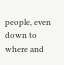people, even down to where and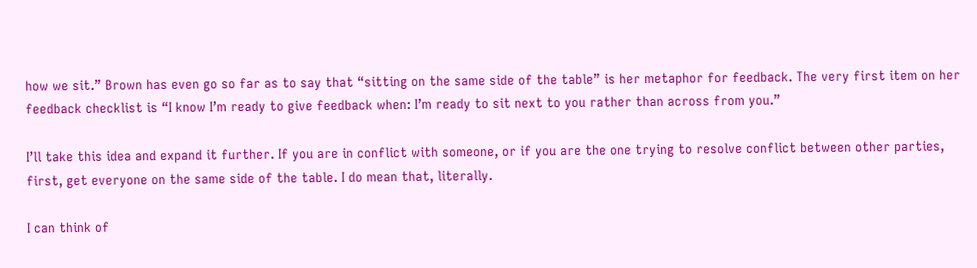how we sit.” Brown has even go so far as to say that “sitting on the same side of the table” is her metaphor for feedback. The very first item on her feedback checklist is “I know I’m ready to give feedback when: I’m ready to sit next to you rather than across from you.”

I’ll take this idea and expand it further. If you are in conflict with someone, or if you are the one trying to resolve conflict between other parties, first, get everyone on the same side of the table. I do mean that, literally.

I can think of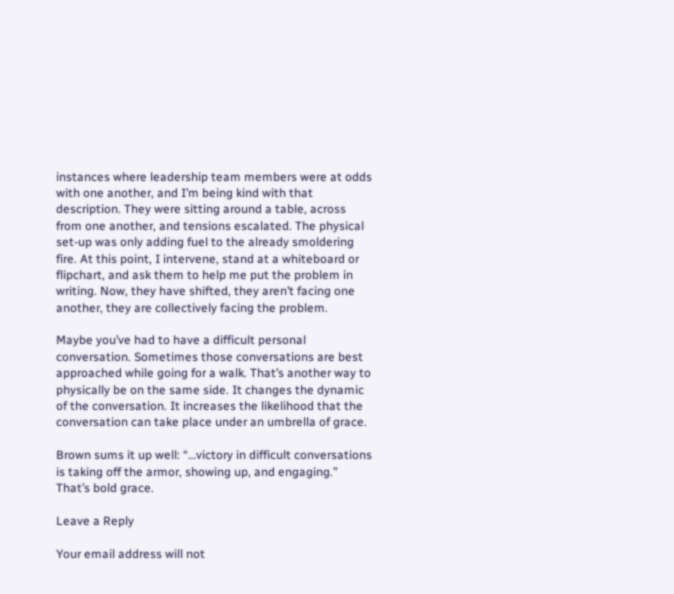instances where leadership team members were at odds with one another, and I’m being kind with that description. They were sitting around a table, across from one another, and tensions escalated. The physical set-up was only adding fuel to the already smoldering fire. At this point, I intervene, stand at a whiteboard or flipchart, and ask them to help me put the problem in writing. Now, they have shifted, they aren’t facing one another, they are collectively facing the problem.

Maybe you’ve had to have a difficult personal conversation. Sometimes those conversations are best approached while going for a walk. That’s another way to physically be on the same side. It changes the dynamic of the conversation. It increases the likelihood that the conversation can take place under an umbrella of grace.

Brown sums it up well: “…victory in difficult conversations is taking off the armor, showing up, and engaging.” That’s bold grace.

Leave a Reply

Your email address will not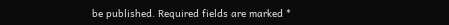be published. Required fields are marked *